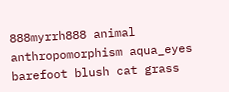888myrrh888 animal anthropomorphism aqua_eyes barefoot blush cat grass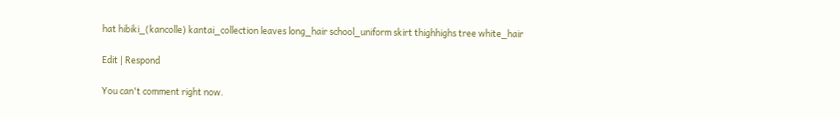hat hibiki_(kancolle) kantai_collection leaves long_hair school_uniform skirt thighhighs tree white_hair

Edit | Respond

You can't comment right now.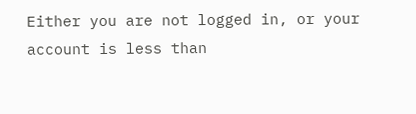Either you are not logged in, or your account is less than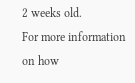2 weeks old.
For more information on how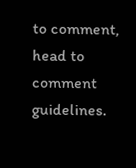to comment, head to comment guidelines.